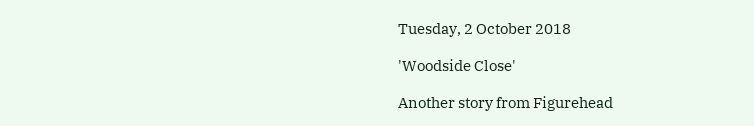Tuesday, 2 October 2018

'Woodside Close'

Another story from Figurehead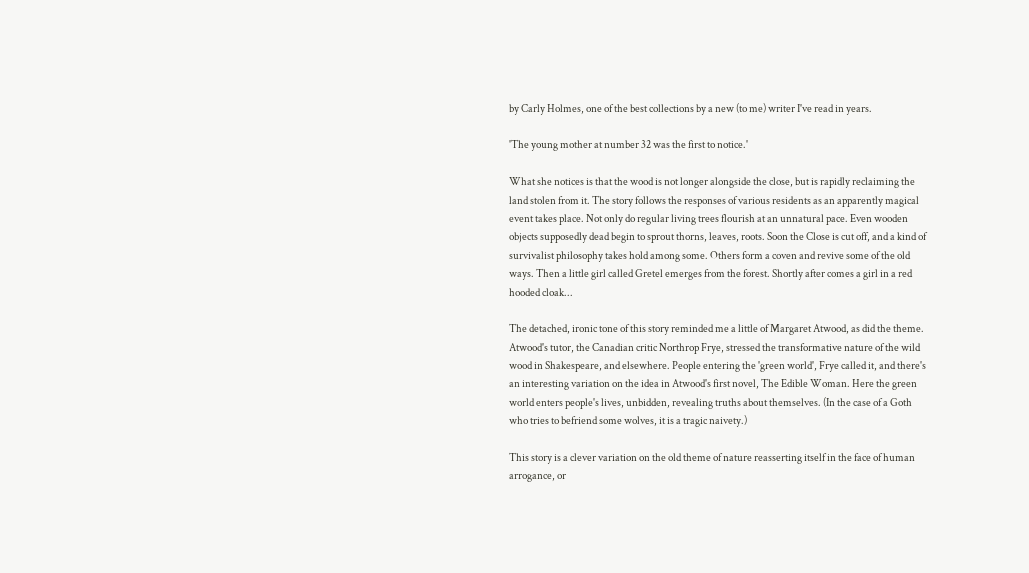by Carly Holmes, one of the best collections by a new (to me) writer I've read in years.

'The young mother at number 32 was the first to notice.'

What she notices is that the wood is not longer alongside the close, but is rapidly reclaiming the land stolen from it. The story follows the responses of various residents as an apparently magical event takes place. Not only do regular living trees flourish at an unnatural pace. Even wooden objects supposedly dead begin to sprout thorns, leaves, roots. Soon the Close is cut off, and a kind of survivalist philosophy takes hold among some. Others form a coven and revive some of the old ways. Then a little girl called Gretel emerges from the forest. Shortly after comes a girl in a red hooded cloak...

The detached, ironic tone of this story reminded me a little of Margaret Atwood, as did the theme. Atwood's tutor, the Canadian critic Northrop Frye, stressed the transformative nature of the wild wood in Shakespeare, and elsewhere. People entering the 'green world', Frye called it, and there's an interesting variation on the idea in Atwood's first novel, The Edible Woman. Here the green world enters people's lives, unbidden, revealing truths about themselves. (In the case of a Goth who tries to befriend some wolves, it is a tragic naivety.)

This story is a clever variation on the old theme of nature reasserting itself in the face of human arrogance, or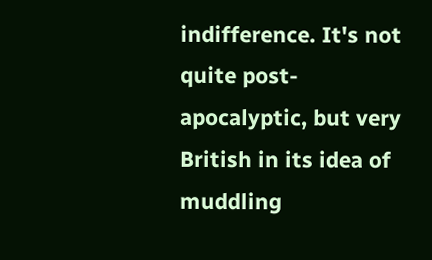indifference. It's not quite post-apocalyptic, but very British in its idea of muddling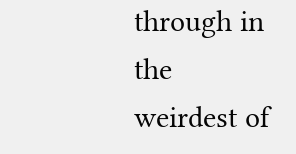through in the weirdest of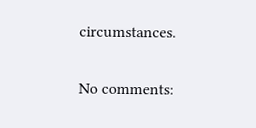circumstances.

No comments: